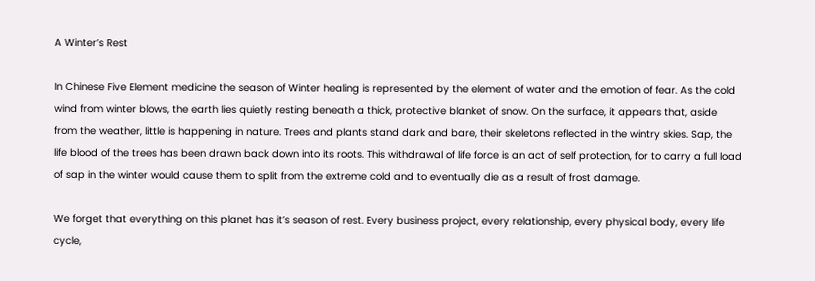A Winter’s Rest

In Chinese Five Element medicine the season of Winter healing is represented by the element of water and the emotion of fear. As the cold wind from winter blows, the earth lies quietly resting beneath a thick, protective blanket of snow. On the surface, it appears that, aside from the weather, little is happening in nature. Trees and plants stand dark and bare, their skeletons reflected in the wintry skies. Sap, the life blood of the trees has been drawn back down into its roots. This withdrawal of life force is an act of self protection, for to carry a full load of sap in the winter would cause them to split from the extreme cold and to eventually die as a result of frost damage.

We forget that everything on this planet has it’s season of rest. Every business project, every relationship, every physical body, every life cycle,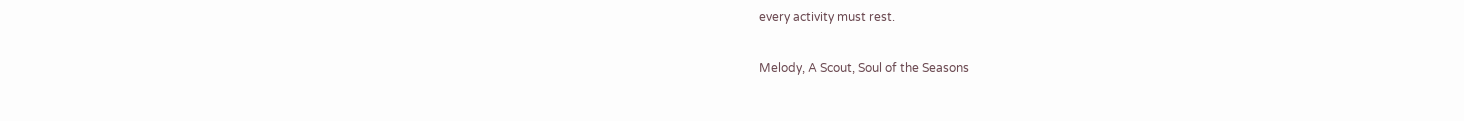every activity must rest.

Melody, A Scout, Soul of the Seasons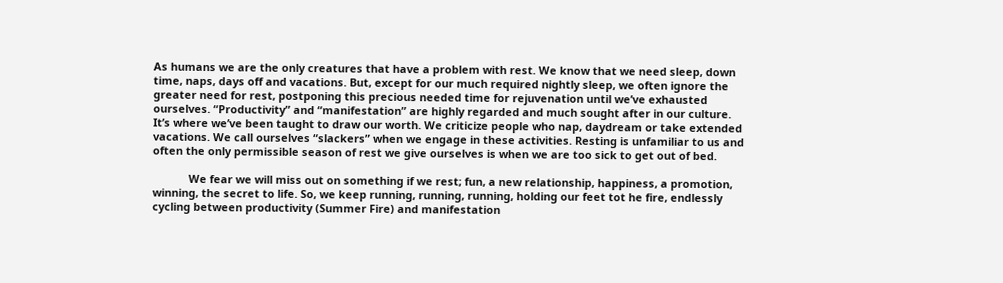As humans we are the only creatures that have a problem with rest. We know that we need sleep, down time, naps, days off and vacations. But, except for our much required nightly sleep, we often ignore the greater need for rest, postponing this precious needed time for rejuvenation until we’ve exhausted ourselves. “Productivity” and “manifestation” are highly regarded and much sought after in our culture. It’s where we’ve been taught to draw our worth. We criticize people who nap, daydream or take extended vacations. We call ourselves “slackers” when we engage in these activities. Resting is unfamiliar to us and often the only permissible season of rest we give ourselves is when we are too sick to get out of bed.

            We fear we will miss out on something if we rest; fun, a new relationship, happiness, a promotion, winning, the secret to life. So, we keep running, running, running, holding our feet tot he fire, endlessly cycling between productivity (Summer Fire) and manifestation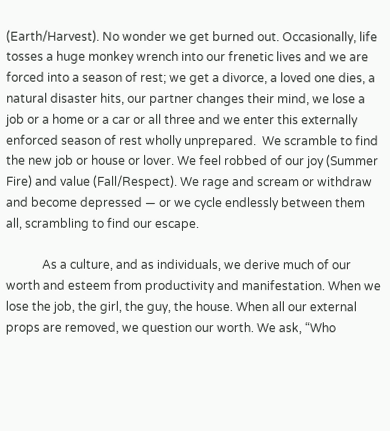(Earth/Harvest). No wonder we get burned out. Occasionally, life tosses a huge monkey wrench into our frenetic lives and we are forced into a season of rest; we get a divorce, a loved one dies, a natural disaster hits, our partner changes their mind, we lose a job or a home or a car or all three and we enter this externally enforced season of rest wholly unprepared.  We scramble to find the new job or house or lover. We feel robbed of our joy (Summer Fire) and value (Fall/Respect). We rage and scream or withdraw and become depressed — or we cycle endlessly between them all, scrambling to find our escape.

            As a culture, and as individuals, we derive much of our worth and esteem from productivity and manifestation. When we lose the job, the girl, the guy, the house. When all our external props are removed, we question our worth. We ask, “Who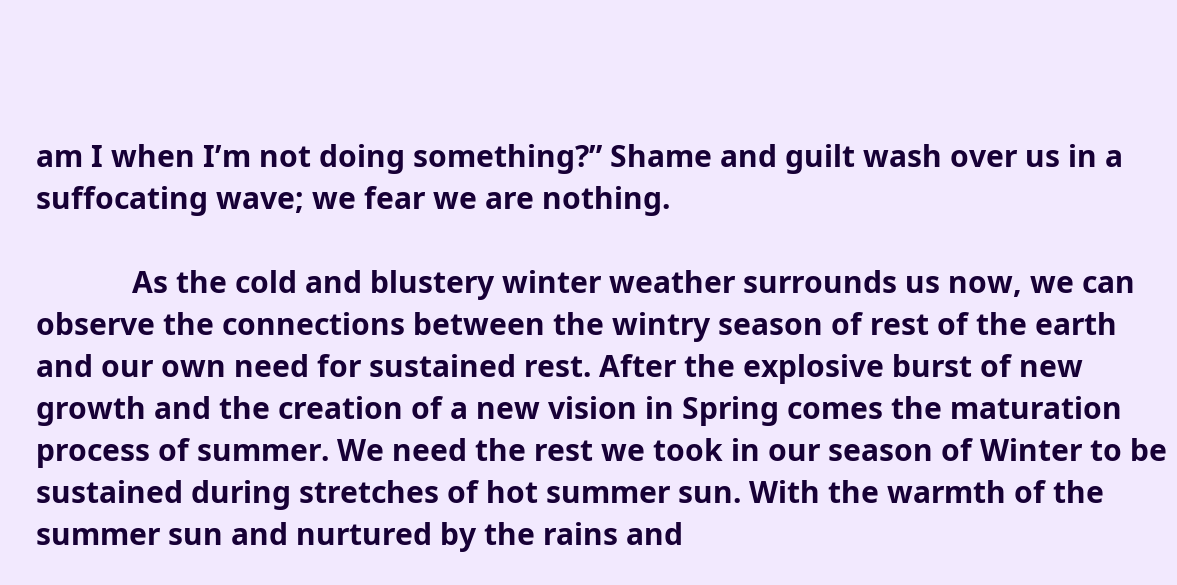am I when I’m not doing something?” Shame and guilt wash over us in a suffocating wave; we fear we are nothing.

            As the cold and blustery winter weather surrounds us now, we can observe the connections between the wintry season of rest of the earth and our own need for sustained rest. After the explosive burst of new growth and the creation of a new vision in Spring comes the maturation process of summer. We need the rest we took in our season of Winter to be sustained during stretches of hot summer sun. With the warmth of the summer sun and nurtured by the rains and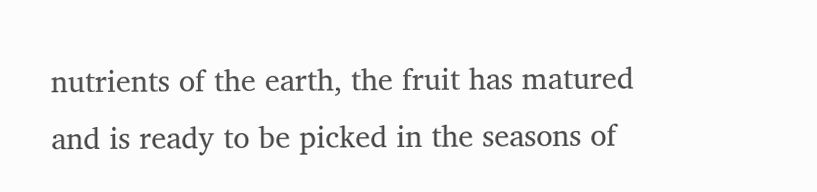nutrients of the earth, the fruit has matured and is ready to be picked in the seasons of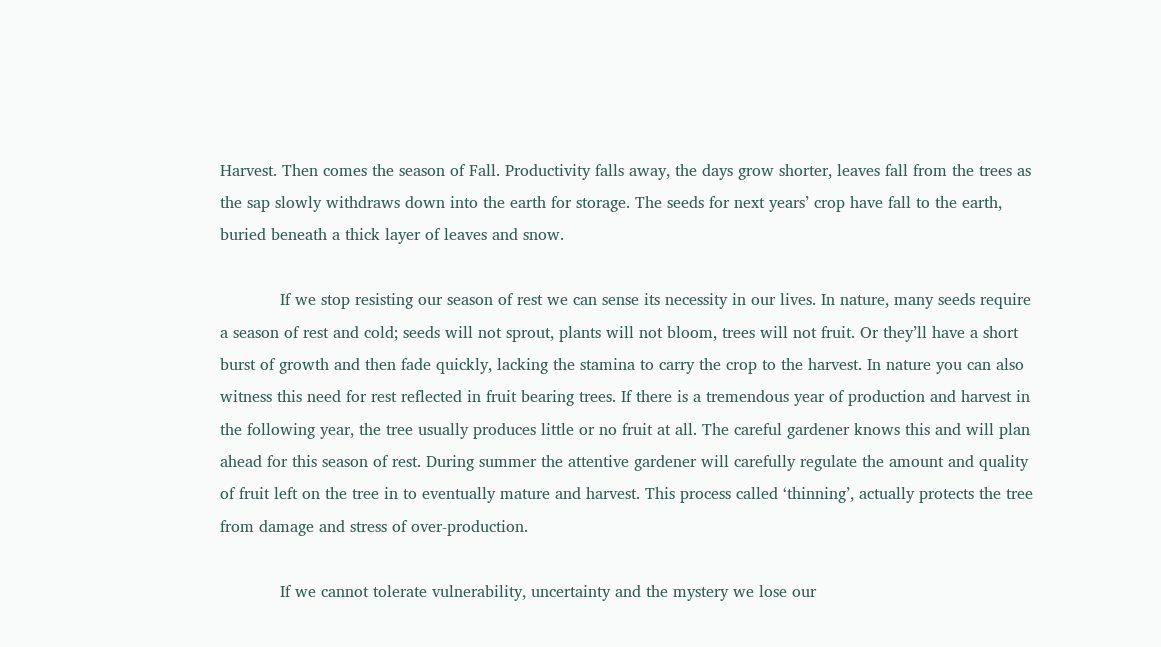Harvest. Then comes the season of Fall. Productivity falls away, the days grow shorter, leaves fall from the trees as the sap slowly withdraws down into the earth for storage. The seeds for next years’ crop have fall to the earth, buried beneath a thick layer of leaves and snow.

            If we stop resisting our season of rest we can sense its necessity in our lives. In nature, many seeds require a season of rest and cold; seeds will not sprout, plants will not bloom, trees will not fruit. Or they’ll have a short burst of growth and then fade quickly, lacking the stamina to carry the crop to the harvest. In nature you can also witness this need for rest reflected in fruit bearing trees. If there is a tremendous year of production and harvest in the following year, the tree usually produces little or no fruit at all. The careful gardener knows this and will plan ahead for this season of rest. During summer the attentive gardener will carefully regulate the amount and quality of fruit left on the tree in to eventually mature and harvest. This process called ‘thinning’, actually protects the tree from damage and stress of over-production.

            If we cannot tolerate vulnerability, uncertainty and the mystery we lose our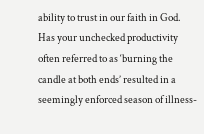ability to trust in our faith in God. Has your unchecked productivity often referred to as ‘burning the candle at both ends’ resulted in a seemingly enforced season of illness-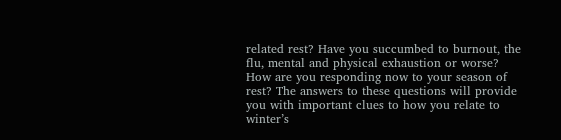related rest? Have you succumbed to burnout, the flu, mental and physical exhaustion or worse? How are you responding now to your season of rest? The answers to these questions will provide you with important clues to how you relate to winter’s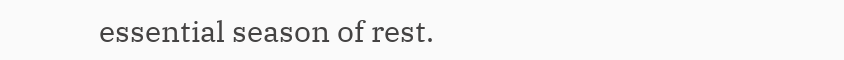essential season of rest.